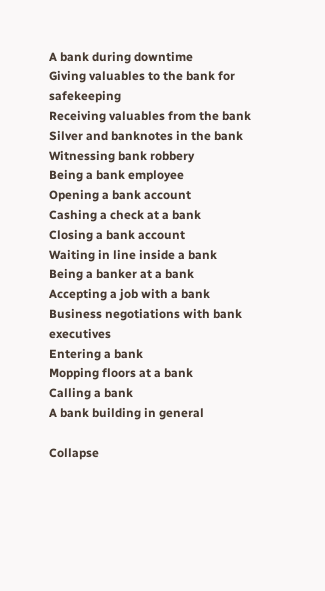A bank during downtime
Giving valuables to the bank for safekeeping
Receiving valuables from the bank
Silver and banknotes in the bank
Witnessing bank robbery
Being a bank employee
Opening a bank account
Cashing a check at a bank
Closing a bank account
Waiting in line inside a bank
Being a banker at a bank
Accepting a job with a bank
Business negotiations with bank executives
Entering a bank
Mopping floors at a bank
Calling a bank
A bank building in general

Collapse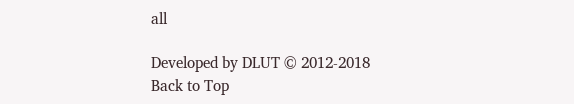all

Developed by DLUT © 2012-2018 Back to Top